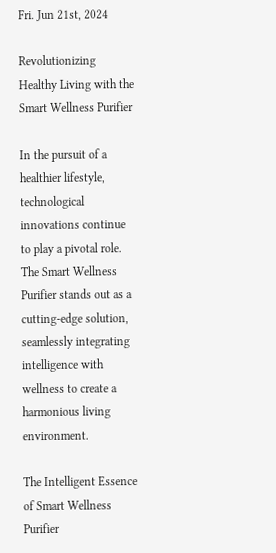Fri. Jun 21st, 2024

Revolutionizing Healthy Living with the Smart Wellness Purifier

In the pursuit of a healthier lifestyle, technological innovations continue to play a pivotal role. The Smart Wellness Purifier stands out as a cutting-edge solution, seamlessly integrating intelligence with wellness to create a harmonious living environment.

The Intelligent Essence of Smart Wellness Purifier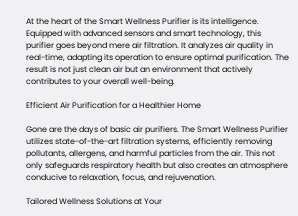At the heart of the Smart Wellness Purifier is its intelligence. Equipped with advanced sensors and smart technology, this purifier goes beyond mere air filtration. It analyzes air quality in real-time, adapting its operation to ensure optimal purification. The result is not just clean air but an environment that actively contributes to your overall well-being.

Efficient Air Purification for a Healthier Home

Gone are the days of basic air purifiers. The Smart Wellness Purifier utilizes state-of-the-art filtration systems, efficiently removing pollutants, allergens, and harmful particles from the air. This not only safeguards respiratory health but also creates an atmosphere conducive to relaxation, focus, and rejuvenation.

Tailored Wellness Solutions at Your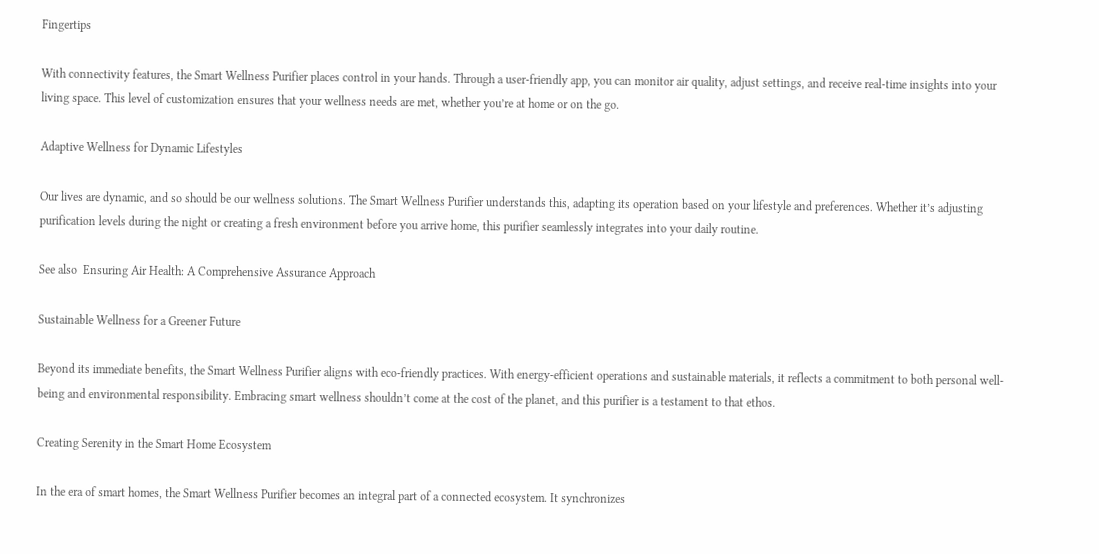Fingertips

With connectivity features, the Smart Wellness Purifier places control in your hands. Through a user-friendly app, you can monitor air quality, adjust settings, and receive real-time insights into your living space. This level of customization ensures that your wellness needs are met, whether you’re at home or on the go.

Adaptive Wellness for Dynamic Lifestyles

Our lives are dynamic, and so should be our wellness solutions. The Smart Wellness Purifier understands this, adapting its operation based on your lifestyle and preferences. Whether it’s adjusting purification levels during the night or creating a fresh environment before you arrive home, this purifier seamlessly integrates into your daily routine.

See also  Ensuring Air Health: A Comprehensive Assurance Approach

Sustainable Wellness for a Greener Future

Beyond its immediate benefits, the Smart Wellness Purifier aligns with eco-friendly practices. With energy-efficient operations and sustainable materials, it reflects a commitment to both personal well-being and environmental responsibility. Embracing smart wellness shouldn’t come at the cost of the planet, and this purifier is a testament to that ethos.

Creating Serenity in the Smart Home Ecosystem

In the era of smart homes, the Smart Wellness Purifier becomes an integral part of a connected ecosystem. It synchronizes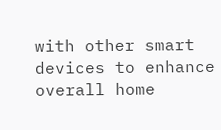with other smart devices to enhance overall home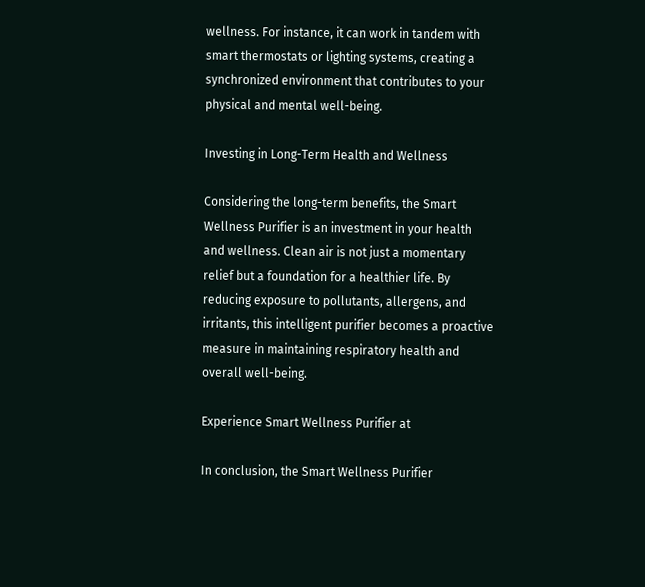wellness. For instance, it can work in tandem with smart thermostats or lighting systems, creating a synchronized environment that contributes to your physical and mental well-being.

Investing in Long-Term Health and Wellness

Considering the long-term benefits, the Smart Wellness Purifier is an investment in your health and wellness. Clean air is not just a momentary relief but a foundation for a healthier life. By reducing exposure to pollutants, allergens, and irritants, this intelligent purifier becomes a proactive measure in maintaining respiratory health and overall well-being.

Experience Smart Wellness Purifier at

In conclusion, the Smart Wellness Purifier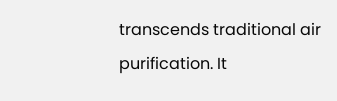transcends traditional air purification. It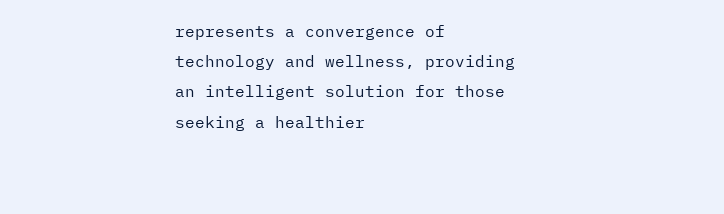represents a convergence of technology and wellness, providing an intelligent solution for those seeking a healthier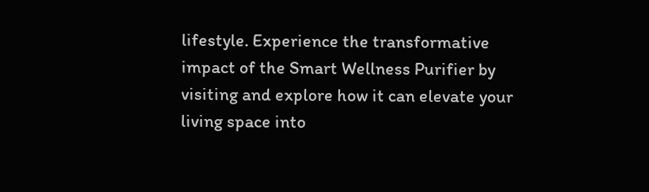lifestyle. Experience the transformative impact of the Smart Wellness Purifier by visiting and explore how it can elevate your living space into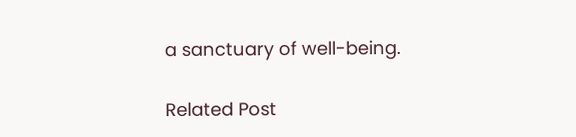a sanctuary of well-being.

Related Post